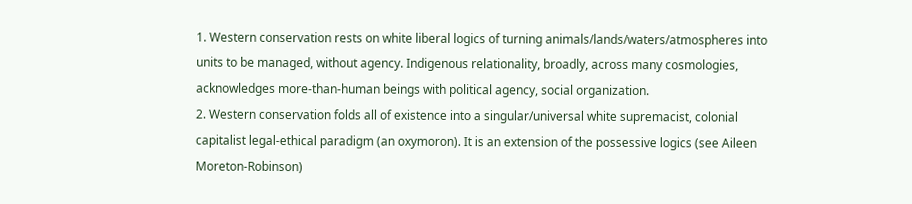1. Western conservation rests on white liberal logics of turning animals/lands/waters/atmospheres into units to be managed, without agency. Indigenous relationality, broadly, across many cosmologies, acknowledges more-than-human beings with political agency, social organization.
2. Western conservation folds all of existence into a singular/universal white supremacist, colonial capitalist legal-ethical paradigm (an oxymoron). It is an extension of the possessive logics (see Aileen Moreton-Robinson)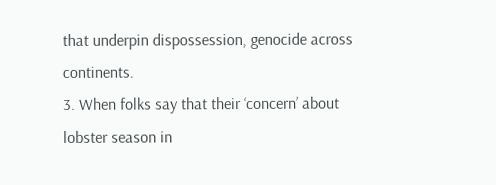that underpin dispossession, genocide across continents.
3. When folks say that their ‘concern’ about lobster season in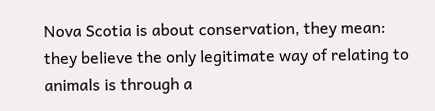Nova Scotia is about conservation, they mean: they believe the only legitimate way of relating to animals is through a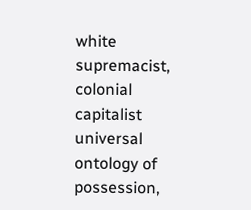white supremacist, colonial capitalist universal ontology of possession,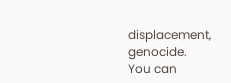displacement, genocide.
You can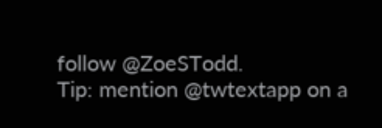follow @ZoeSTodd.
Tip: mention @twtextapp on a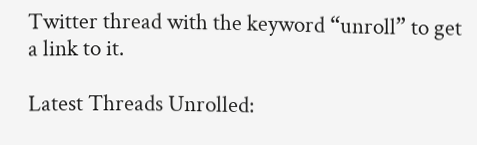Twitter thread with the keyword “unroll” to get a link to it.

Latest Threads Unrolled: